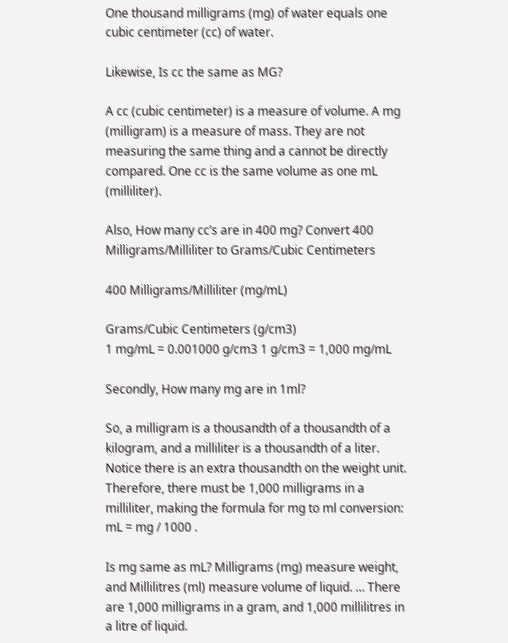One thousand milligrams (mg) of water equals one cubic centimeter (cc) of water.

Likewise, Is cc the same as MG?

A cc (cubic centimeter) is a measure of volume. A mg (milligram) is a measure of mass. They are not measuring the same thing and a cannot be directly compared. One cc is the same volume as one mL (milliliter).

Also, How many cc’s are in 400 mg? Convert 400 Milligrams/Milliliter to Grams/Cubic Centimeters

400 Milligrams/Milliliter (mg/mL)

Grams/Cubic Centimeters (g/cm3)
1 mg/mL = 0.001000 g/cm3 1 g/cm3 = 1,000 mg/mL

Secondly, How many mg are in 1ml?

So, a milligram is a thousandth of a thousandth of a kilogram, and a milliliter is a thousandth of a liter. Notice there is an extra thousandth on the weight unit. Therefore, there must be 1,000 milligrams in a milliliter, making the formula for mg to ml conversion: mL = mg / 1000 .

Is mg same as mL? Milligrams (mg) measure weight, and Millilitres (ml) measure volume of liquid. … There are 1,000 milligrams in a gram, and 1,000 millilitres in a litre of liquid.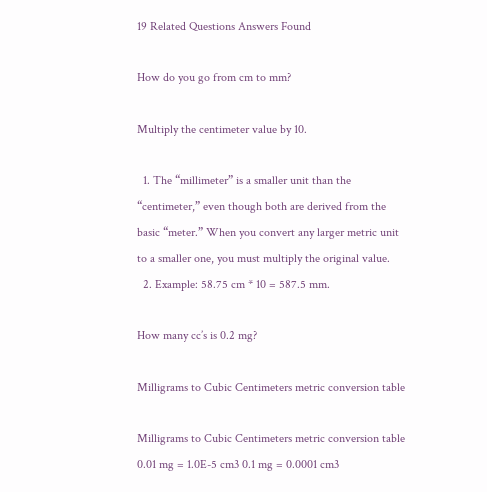19 Related Questions Answers Found

How do you go from cm to mm?

Multiply the centimeter value by 10.

  1. The “millimeter” is a smaller unit than the “centimeter,” even though both are derived from the basic “meter.” When you convert any larger metric unit to a smaller one, you must multiply the original value.
  2. Example: 58.75 cm * 10 = 587.5 mm.

How many cc’s is 0.2 mg?

Milligrams to Cubic Centimeters metric conversion table

Milligrams to Cubic Centimeters metric conversion table
0.01 mg = 1.0E-5 cm3 0.1 mg = 0.0001 cm3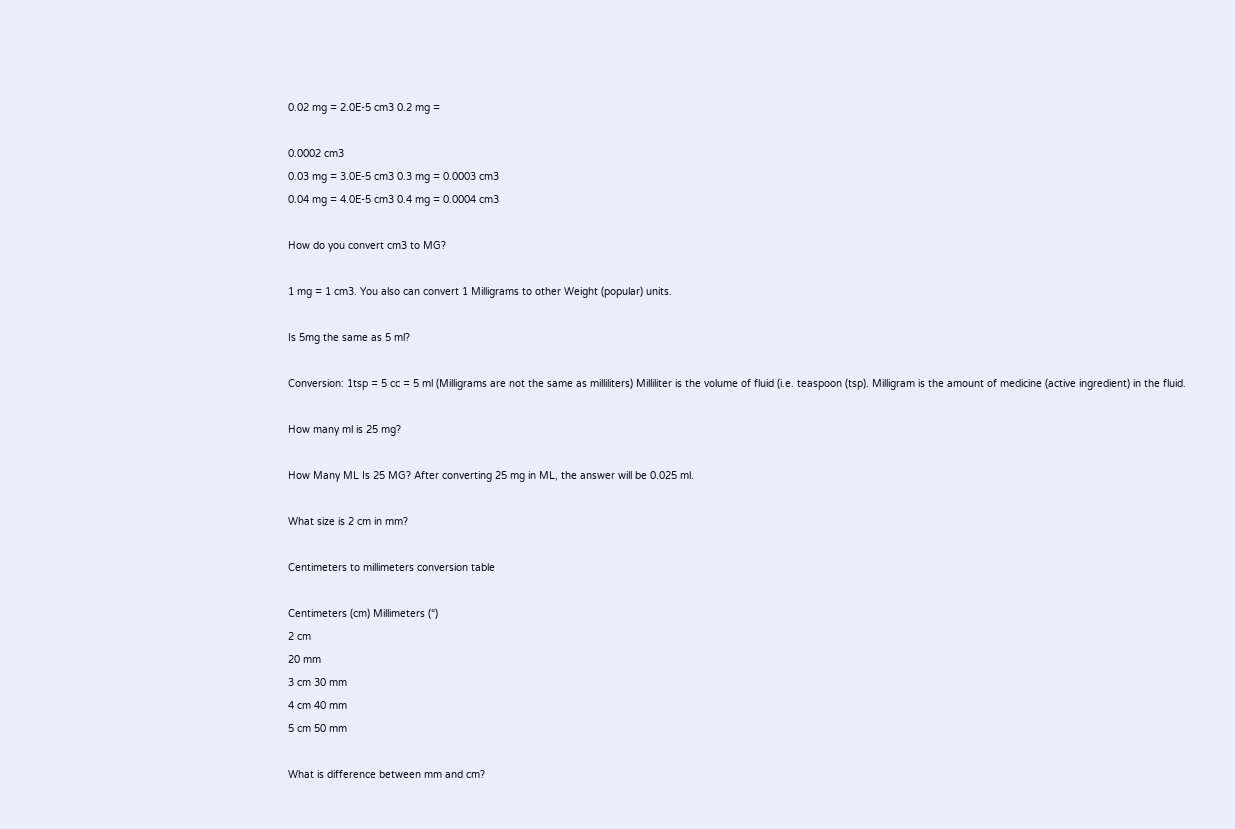0.02 mg = 2.0E-5 cm3 0.2 mg =

0.0002 cm3
0.03 mg = 3.0E-5 cm3 0.3 mg = 0.0003 cm3
0.04 mg = 4.0E-5 cm3 0.4 mg = 0.0004 cm3

How do you convert cm3 to MG?

1 mg = 1 cm3. You also can convert 1 Milligrams to other Weight (popular) units.

Is 5mg the same as 5 ml?

Conversion: 1tsp = 5 cc = 5 ml (Milligrams are not the same as milliliters) Milliliter is the volume of fluid (i.e. teaspoon (tsp). Milligram is the amount of medicine (active ingredient) in the fluid.

How many ml is 25 mg?

How Many ML Is 25 MG? After converting 25 mg in ML, the answer will be 0.025 ml.

What size is 2 cm in mm?

Centimeters to millimeters conversion table

Centimeters (cm) Millimeters (“)
2 cm
20 mm
3 cm 30 mm
4 cm 40 mm
5 cm 50 mm

What is difference between mm and cm?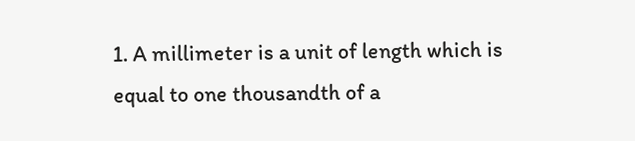1. A millimeter is a unit of length which is equal to one thousandth of a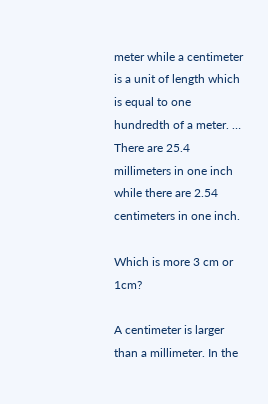meter while a centimeter is a unit of length which is equal to one hundredth of a meter. … There are 25.4 millimeters in one inch while there are 2.54 centimeters in one inch.

Which is more 3 cm or 1cm?

A centimeter is larger than a millimeter. In the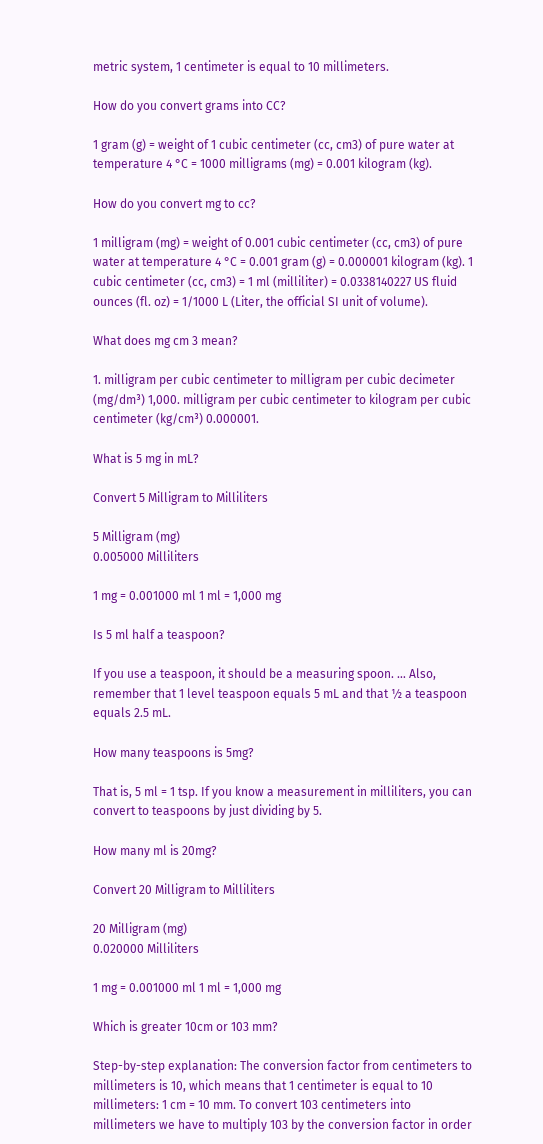metric system, 1 centimeter is equal to 10 millimeters.

How do you convert grams into CC?

1 gram (g) = weight of 1 cubic centimeter (cc, cm3) of pure water at temperature 4 °C = 1000 milligrams (mg) = 0.001 kilogram (kg).

How do you convert mg to cc?

1 milligram (mg) = weight of 0.001 cubic centimeter (cc, cm3) of pure water at temperature 4 °C = 0.001 gram (g) = 0.000001 kilogram (kg). 1 cubic centimeter (cc, cm3) = 1 ml (milliliter) = 0.0338140227 US fluid ounces (fl. oz) = 1/1000 L (Liter, the official SI unit of volume).

What does mg cm 3 mean?

1. milligram per cubic centimeter to milligram per cubic decimeter (mg/dm³) 1,000. milligram per cubic centimeter to kilogram per cubic centimeter (kg/cm³) 0.000001.

What is 5 mg in mL?

Convert 5 Milligram to Milliliters

5 Milligram (mg)
0.005000 Milliliters

1 mg = 0.001000 ml 1 ml = 1,000 mg

Is 5 ml half a teaspoon?

If you use a teaspoon, it should be a measuring spoon. … Also, remember that 1 level teaspoon equals 5 mL and that ½ a teaspoon equals 2.5 mL.

How many teaspoons is 5mg?

That is, 5 ml = 1 tsp. If you know a measurement in milliliters, you can convert to teaspoons by just dividing by 5.

How many ml is 20mg?

Convert 20 Milligram to Milliliters

20 Milligram (mg)
0.020000 Milliliters

1 mg = 0.001000 ml 1 ml = 1,000 mg

Which is greater 10cm or 103 mm?

Step-by-step explanation: The conversion factor from centimeters to millimeters is 10, which means that 1 centimeter is equal to 10 millimeters: 1 cm = 10 mm. To convert 103 centimeters into millimeters we have to multiply 103 by the conversion factor in order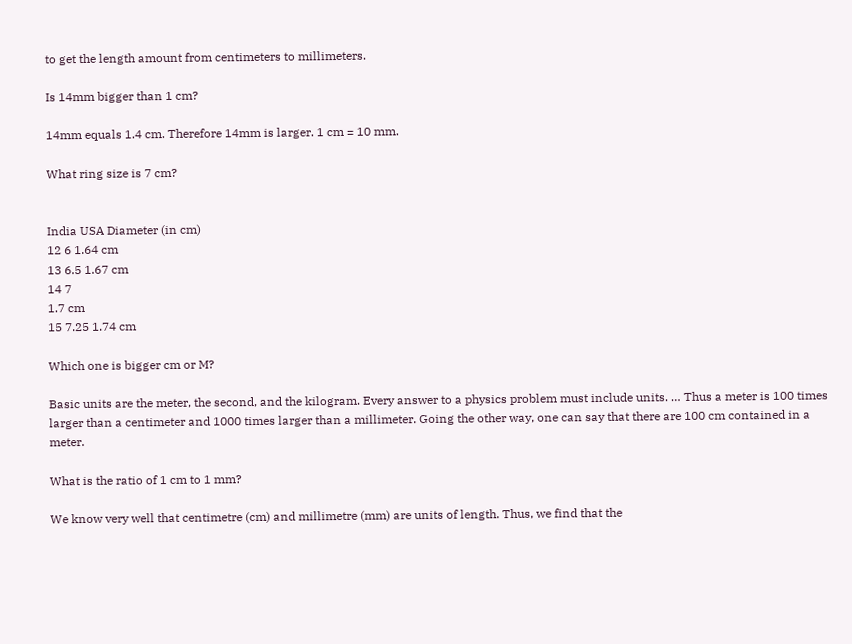to get the length amount from centimeters to millimeters.

Is 14mm bigger than 1 cm?

14mm equals 1.4 cm. Therefore 14mm is larger. 1 cm = 10 mm.

What ring size is 7 cm?


India USA Diameter (in cm)
12 6 1.64 cm
13 6.5 1.67 cm
14 7
1.7 cm
15 7.25 1.74 cm

Which one is bigger cm or M?

Basic units are the meter, the second, and the kilogram. Every answer to a physics problem must include units. … Thus a meter is 100 times larger than a centimeter and 1000 times larger than a millimeter. Going the other way, one can say that there are 100 cm contained in a meter.

What is the ratio of 1 cm to 1 mm?

We know very well that centimetre (cm) and millimetre (mm) are units of length. Thus, we find that the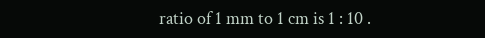ratio of 1 mm to 1 cm is 1 : 10 .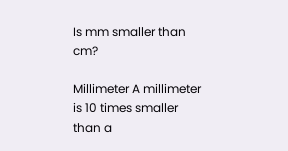Is mm smaller than cm?

Millimeter A millimeter is 10 times smaller than a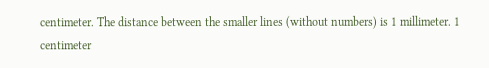centimeter. The distance between the smaller lines (without numbers) is 1 millimeter. 1 centimeter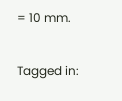= 10 mm.

Tagged in: